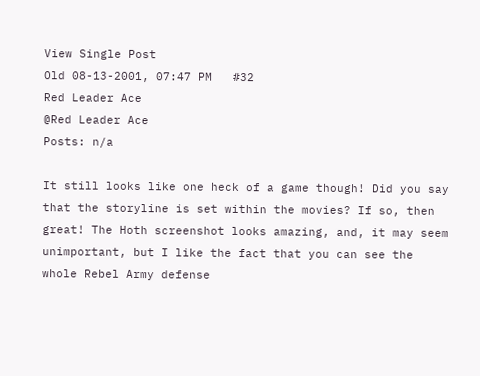View Single Post
Old 08-13-2001, 07:47 PM   #32
Red Leader Ace
@Red Leader Ace
Posts: n/a

It still looks like one heck of a game though! Did you say that the storyline is set within the movies? If so, then great! The Hoth screenshot looks amazing, and, it may seem unimportant, but I like the fact that you can see the whole Rebel Army defense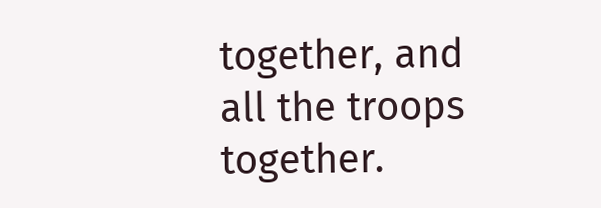together, and all the troops together.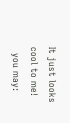It just looks cool to me!
  you may: